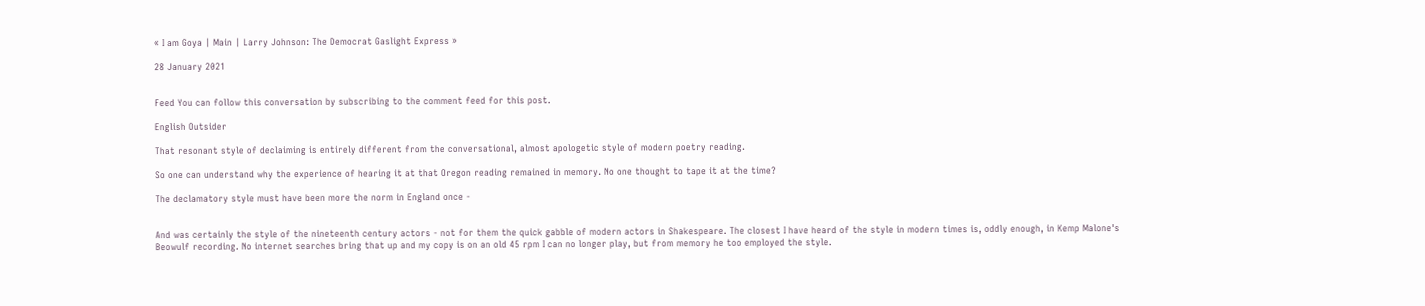« I am Goya | Main | Larry Johnson: The Democrat Gaslight Express »

28 January 2021


Feed You can follow this conversation by subscribing to the comment feed for this post.

English Outsider

That resonant style of declaiming is entirely different from the conversational, almost apologetic style of modern poetry reading.

So one can understand why the experience of hearing it at that Oregon reading remained in memory. No one thought to tape it at the time?

The declamatory style must have been more the norm in England once -


And was certainly the style of the nineteenth century actors - not for them the quick gabble of modern actors in Shakespeare. The closest I have heard of the style in modern times is, oddly enough, in Kemp Malone's Beowulf recording. No internet searches bring that up and my copy is on an old 45 rpm I can no longer play, but from memory he too employed the style.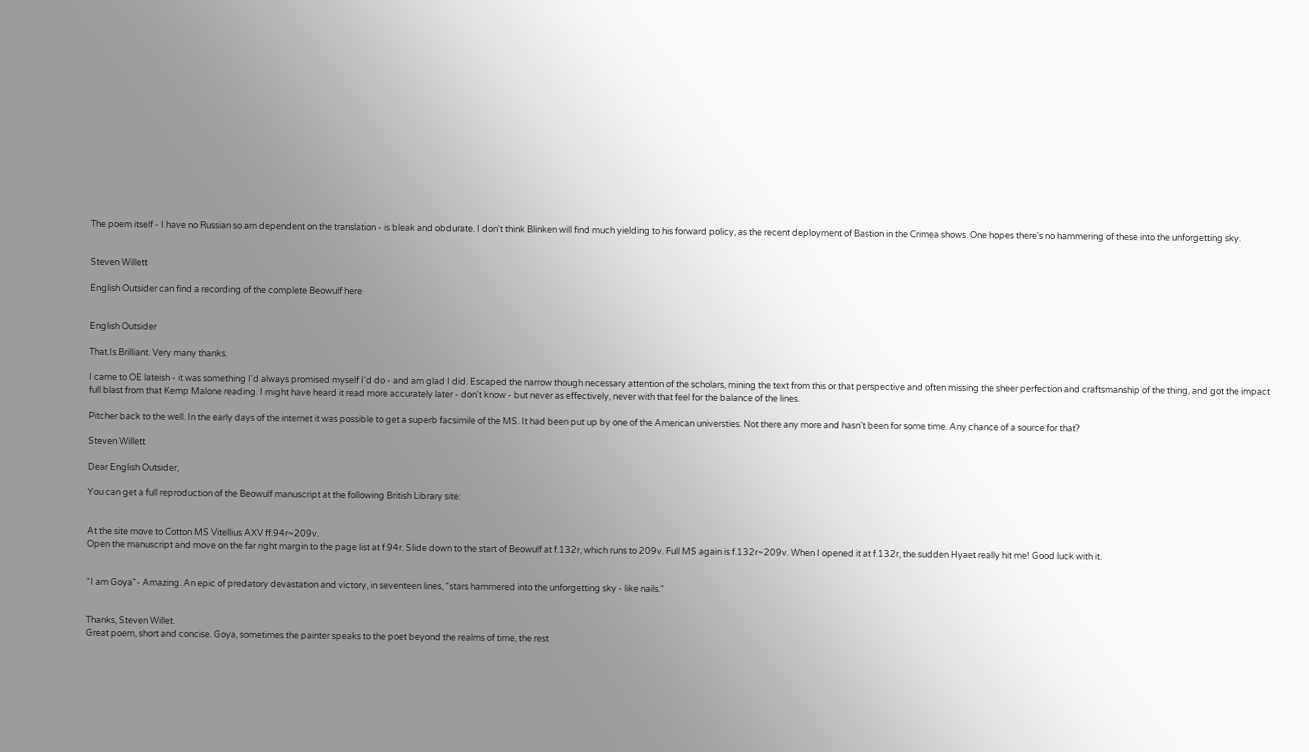The poem itself - I have no Russian so am dependent on the translation - is bleak and obdurate. I don't think Blinken will find much yielding to his forward policy, as the recent deployment of Bastion in the Crimea shows. One hopes there's no hammering of these into the unforgetting sky.


Steven Willett

English Outsider can find a recording of the complete Beowulf here


English Outsider

That.Is.Brilliant. Very many thanks.

I came to OE lateish - it was something I'd always promised myself I'd do - and am glad I did. Escaped the narrow though necessary attention of the scholars, mining the text from this or that perspective and often missing the sheer perfection and craftsmanship of the thing, and got the impact full blast from that Kemp Malone reading. I might have heard it read more accurately later - don't know - but never as effectively, never with that feel for the balance of the lines.

Pitcher back to the well. In the early days of the internet it was possible to get a superb facsimile of the MS. It had been put up by one of the American universties. Not there any more and hasn't been for some time. Any chance of a source for that?

Steven Willett

Dear English Outsider,

You can get a full reproduction of the Beowulf manuscript at the following British Library site:


At the site move to Cotton MS Vitellius AXV ff.94r~209v.
Open the manuscript and move on the far right margin to the page list at f.94r. Slide down to the start of Beowulf at f.132r, which runs to 209v. Full MS again is f.132r~209v. When I opened it at f.132r, the sudden Hyaet really hit me! Good luck with it.


"I am Goya"- Amazing. An epic of predatory devastation and victory, in seventeen lines, "stars hammered into the unforgetting sky - like nails."


Thanks, Steven Willet.
Great poem, short and concise. Goya, sometimes the painter speaks to the poet beyond the realms of time, the rest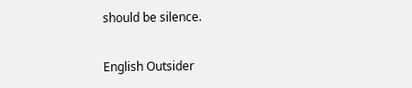should be silence.

English Outsider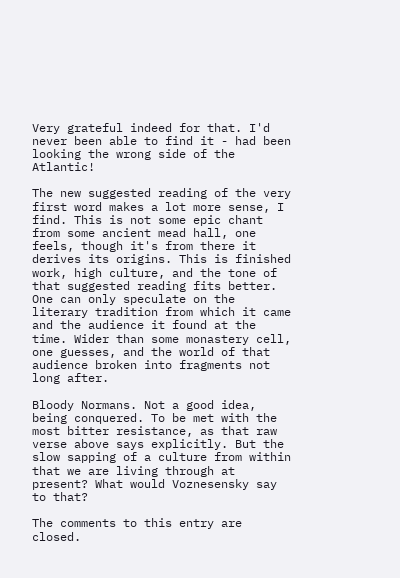Very grateful indeed for that. I'd never been able to find it - had been looking the wrong side of the Atlantic!

The new suggested reading of the very first word makes a lot more sense, I find. This is not some epic chant from some ancient mead hall, one feels, though it's from there it derives its origins. This is finished work, high culture, and the tone of that suggested reading fits better. One can only speculate on the literary tradition from which it came and the audience it found at the time. Wider than some monastery cell, one guesses, and the world of that audience broken into fragments not long after.

Bloody Normans. Not a good idea, being conquered. To be met with the most bitter resistance, as that raw verse above says explicitly. But the slow sapping of a culture from within that we are living through at present? What would Voznesensky say to that?

The comments to this entry are closed.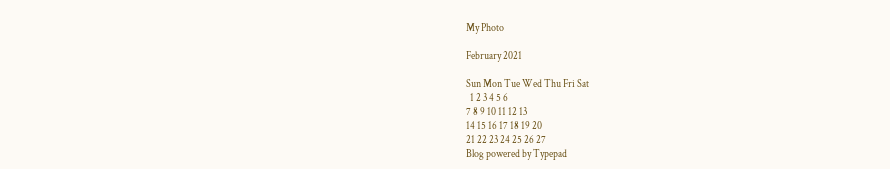My Photo

February 2021

Sun Mon Tue Wed Thu Fri Sat
  1 2 3 4 5 6
7 8 9 10 11 12 13
14 15 16 17 18 19 20
21 22 23 24 25 26 27
Blog powered by Typepad